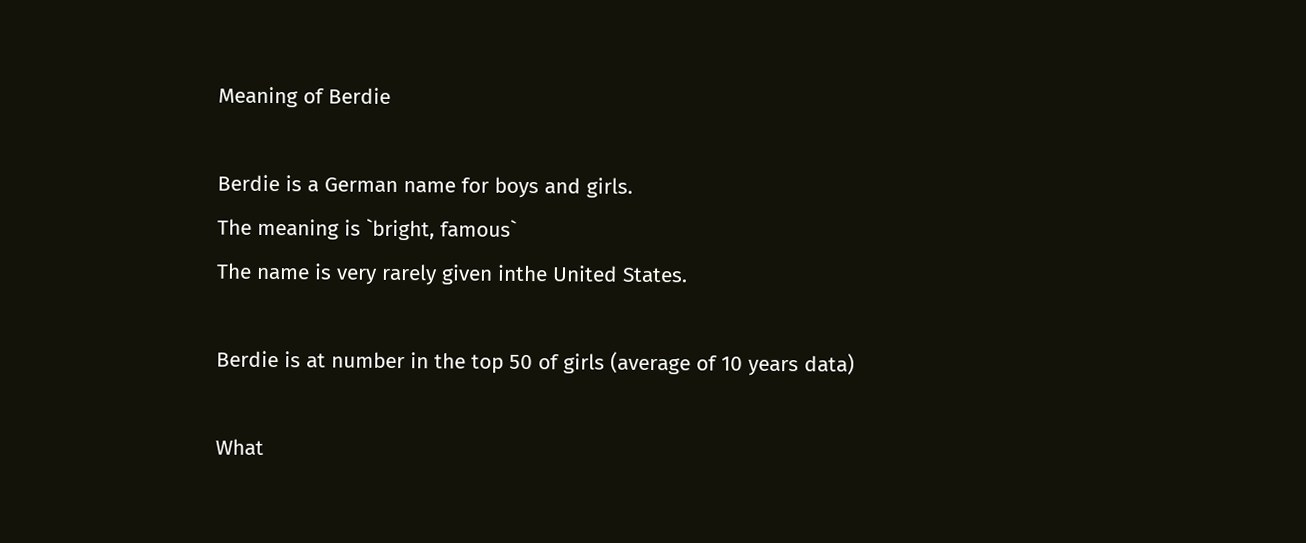Meaning of Berdie

Berdie is a German name for boys and girls.
The meaning is `bright, famous`
The name is very rarely given inthe United States.

Berdie is at number in the top 50 of girls (average of 10 years data)

What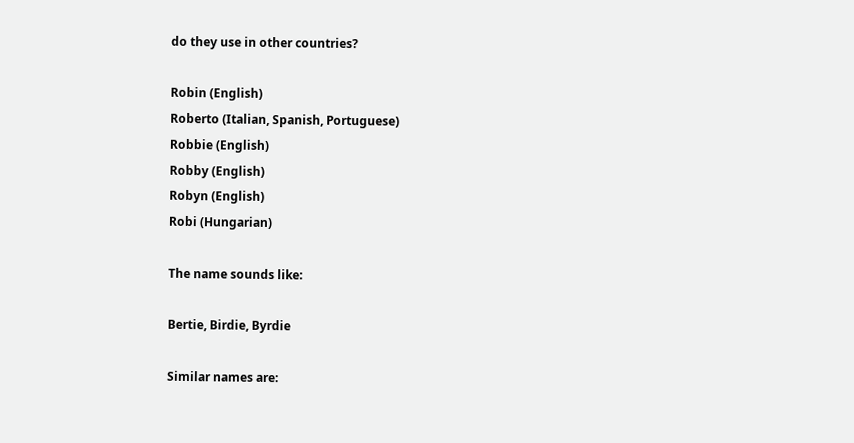do they use in other countries?

Robin (English)
Roberto (Italian, Spanish, Portuguese)
Robbie (English)
Robby (English)
Robyn (English)
Robi (Hungarian)

The name sounds like:

Bertie, Birdie, Byrdie

Similar names are: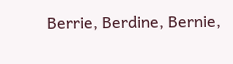Berrie, Berdine, Bernie,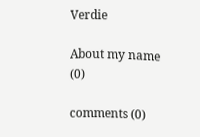Verdie

About my name (0)

comments (0)